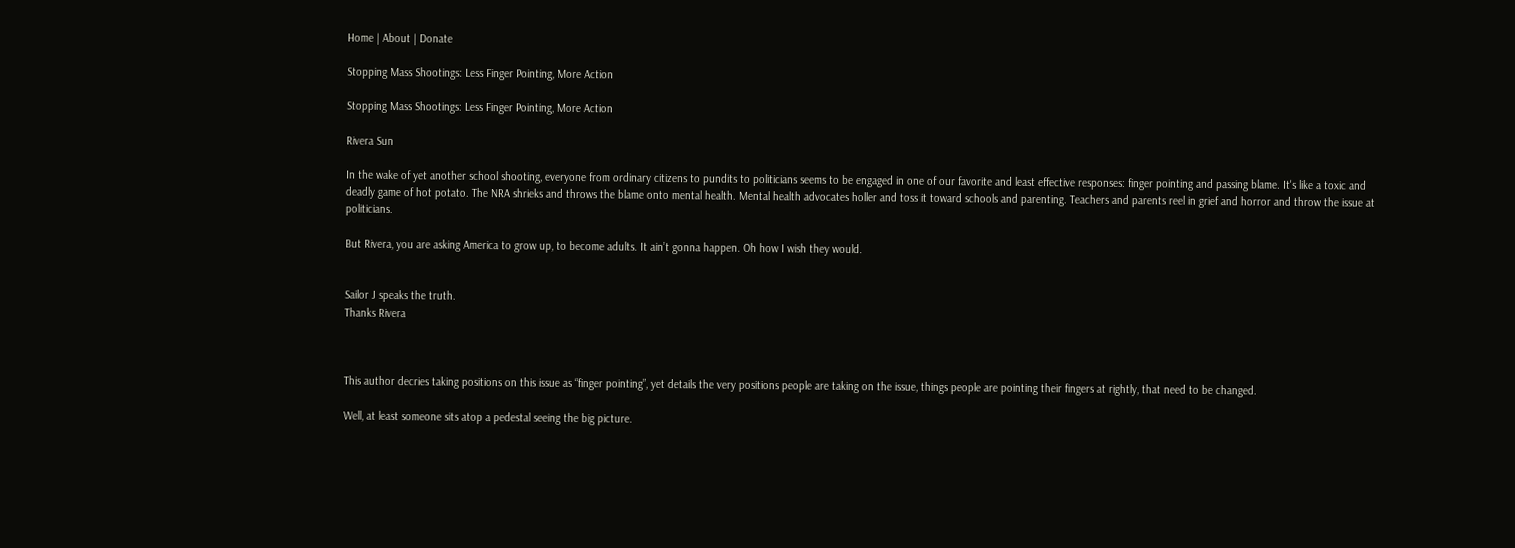Home | About | Donate

Stopping Mass Shootings: Less Finger Pointing, More Action

Stopping Mass Shootings: Less Finger Pointing, More Action

Rivera Sun

In the wake of yet another school shooting, everyone from ordinary citizens to pundits to politicians seems to be engaged in one of our favorite and least effective responses: finger pointing and passing blame. It's like a toxic and deadly game of hot potato. The NRA shrieks and throws the blame onto mental health. Mental health advocates holler and toss it toward schools and parenting. Teachers and parents reel in grief and horror and throw the issue at politicians.

But Rivera, you are asking America to grow up, to become adults. It ain’t gonna happen. Oh how I wish they would.


Sailor J speaks the truth.
Thanks Rivera



This author decries taking positions on this issue as “finger pointing”, yet details the very positions people are taking on the issue, things people are pointing their fingers at rightly, that need to be changed.

Well, at least someone sits atop a pedestal seeing the big picture.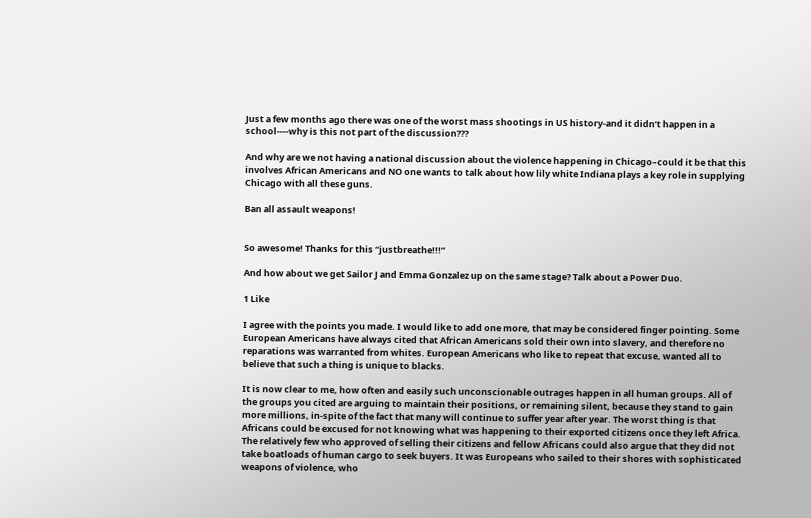Just a few months ago there was one of the worst mass shootings in US history-and it didn’t happen in a school----why is this not part of the discussion???

And why are we not having a national discussion about the violence happening in Chicago–could it be that this involves African Americans and NO one wants to talk about how lily white Indiana plays a key role in supplying Chicago with all these guns.

Ban all assault weapons!


So awesome! Thanks for this “justbreathe!!!”

And how about we get Sailor J and Emma Gonzalez up on the same stage? Talk about a Power Duo.

1 Like

I agree with the points you made. I would like to add one more, that may be considered finger pointing. Some European Americans have always cited that African Americans sold their own into slavery, and therefore no reparations was warranted from whites. European Americans who like to repeat that excuse, wanted all to believe that such a thing is unique to blacks.

It is now clear to me, how often and easily such unconscionable outrages happen in all human groups. All of the groups you cited are arguing to maintain their positions, or remaining silent, because they stand to gain more millions, in-spite of the fact that many will continue to suffer year after year. The worst thing is that Africans could be excused for not knowing what was happening to their exported citizens once they left Africa. The relatively few who approved of selling their citizens and fellow Africans could also argue that they did not take boatloads of human cargo to seek buyers. It was Europeans who sailed to their shores with sophisticated weapons of violence, who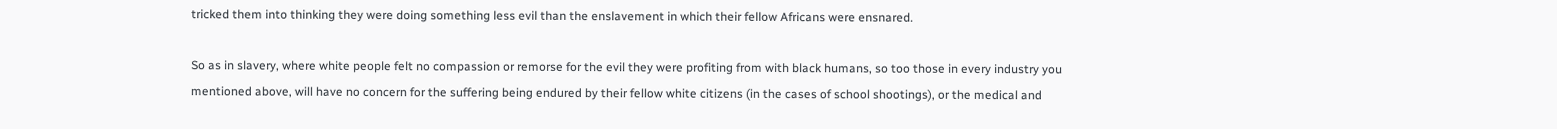tricked them into thinking they were doing something less evil than the enslavement in which their fellow Africans were ensnared.

So as in slavery, where white people felt no compassion or remorse for the evil they were profiting from with black humans, so too those in every industry you mentioned above, will have no concern for the suffering being endured by their fellow white citizens (in the cases of school shootings), or the medical and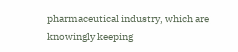pharmaceutical industry, which are knowingly keeping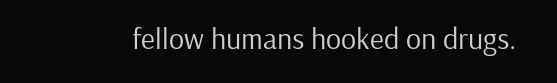fellow humans hooked on drugs.